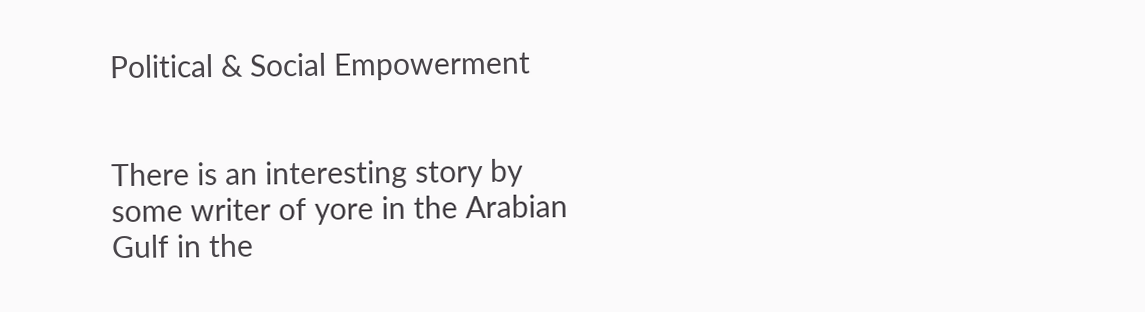Political & Social Empowerment


There is an interesting story by some writer of yore in the Arabian Gulf in the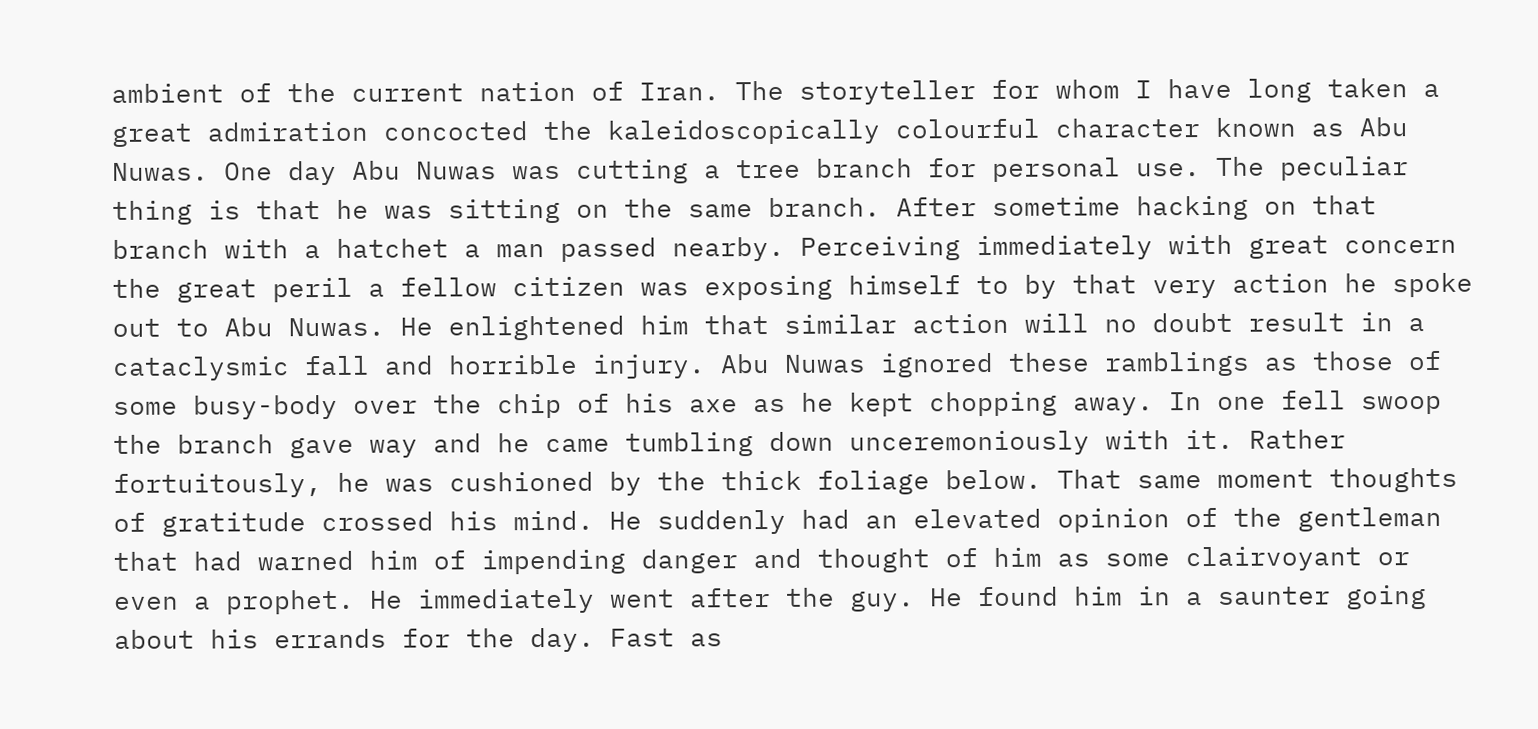ambient of the current nation of Iran. The storyteller for whom I have long taken a great admiration concocted the kaleidoscopically colourful character known as Abu Nuwas. One day Abu Nuwas was cutting a tree branch for personal use. The peculiar thing is that he was sitting on the same branch. After sometime hacking on that branch with a hatchet a man passed nearby. Perceiving immediately with great concern the great peril a fellow citizen was exposing himself to by that very action he spoke out to Abu Nuwas. He enlightened him that similar action will no doubt result in a cataclysmic fall and horrible injury. Abu Nuwas ignored these ramblings as those of some busy-body over the chip of his axe as he kept chopping away. In one fell swoop the branch gave way and he came tumbling down unceremoniously with it. Rather fortuitously, he was cushioned by the thick foliage below. That same moment thoughts of gratitude crossed his mind. He suddenly had an elevated opinion of the gentleman that had warned him of impending danger and thought of him as some clairvoyant or even a prophet. He immediately went after the guy. He found him in a saunter going about his errands for the day. Fast as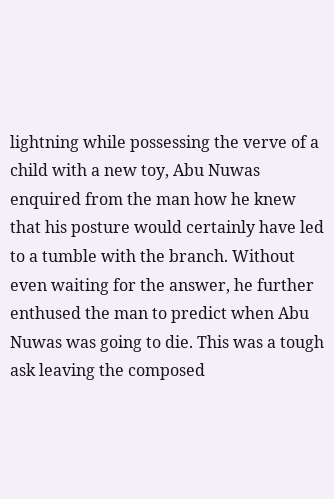lightning while possessing the verve of a child with a new toy, Abu Nuwas enquired from the man how he knew that his posture would certainly have led to a tumble with the branch. Without even waiting for the answer, he further enthused the man to predict when Abu Nuwas was going to die. This was a tough ask leaving the composed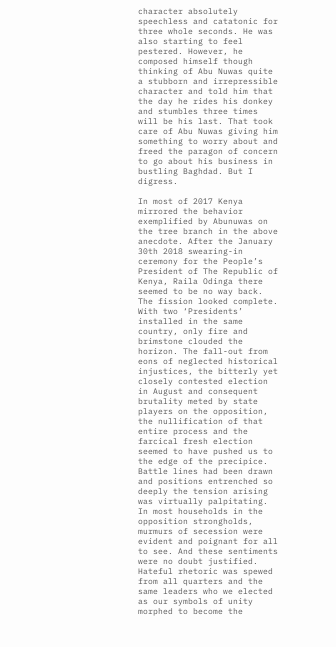character absolutely speechless and catatonic for three whole seconds. He was also starting to feel pestered. However, he composed himself though thinking of Abu Nuwas quite a stubborn and irrepressible character and told him that the day he rides his donkey and stumbles three times will be his last. That took care of Abu Nuwas giving him something to worry about and freed the paragon of concern to go about his business in bustling Baghdad. But I digress.

In most of 2017 Kenya mirrored the behavior exemplified by Abunuwas on the tree branch in the above anecdote. After the January 30th 2018 swearing-in ceremony for the People’s President of The Republic of Kenya, Raila Odinga there seemed to be no way back. The fission looked complete. With two ‘Presidents’ installed in the same country, only fire and brimstone clouded the horizon. The fall-out from eons of neglected historical injustices, the bitterly yet closely contested election in August and consequent brutality meted by state players on the opposition, the nullification of that entire process and the farcical fresh election seemed to have pushed us to the edge of the precipice. Battle lines had been drawn and positions entrenched so deeply the tension arising was virtually palpitating. In most households in the opposition strongholds, murmurs of secession were evident and poignant for all to see. And these sentiments were no doubt justified. Hateful rhetoric was spewed from all quarters and the same leaders who we elected as our symbols of unity morphed to become the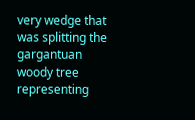very wedge that was splitting the gargantuan woody tree representing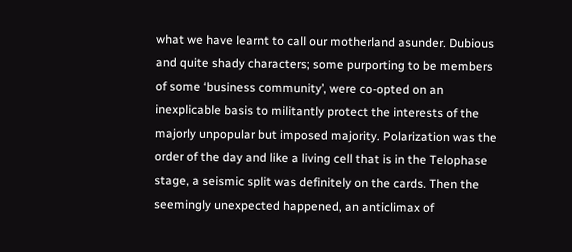what we have learnt to call our motherland asunder. Dubious and quite shady characters; some purporting to be members of some ‘business community’, were co-opted on an inexplicable basis to militantly protect the interests of the majorly unpopular but imposed majority. Polarization was the order of the day and like a living cell that is in the Telophase stage, a seismic split was definitely on the cards. Then the seemingly unexpected happened, an anticlimax of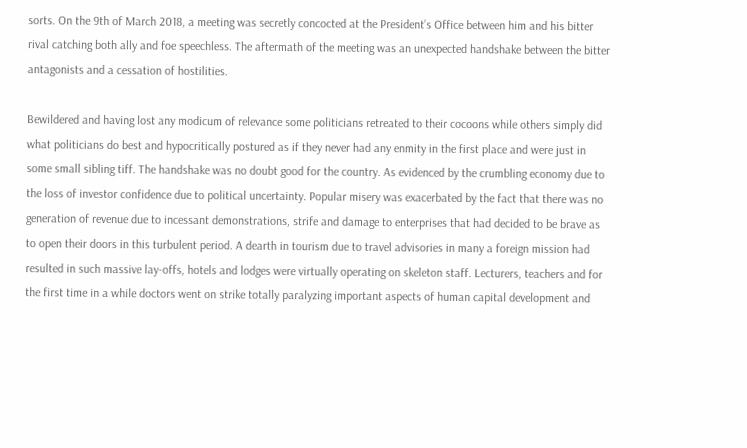sorts. On the 9th of March 2018, a meeting was secretly concocted at the President’s Office between him and his bitter rival catching both ally and foe speechless. The aftermath of the meeting was an unexpected handshake between the bitter antagonists and a cessation of hostilities.

Bewildered and having lost any modicum of relevance some politicians retreated to their cocoons while others simply did what politicians do best and hypocritically postured as if they never had any enmity in the first place and were just in some small sibling tiff. The handshake was no doubt good for the country. As evidenced by the crumbling economy due to the loss of investor confidence due to political uncertainty. Popular misery was exacerbated by the fact that there was no generation of revenue due to incessant demonstrations, strife and damage to enterprises that had decided to be brave as to open their doors in this turbulent period. A dearth in tourism due to travel advisories in many a foreign mission had resulted in such massive lay-offs, hotels and lodges were virtually operating on skeleton staff. Lecturers, teachers and for the first time in a while doctors went on strike totally paralyzing important aspects of human capital development and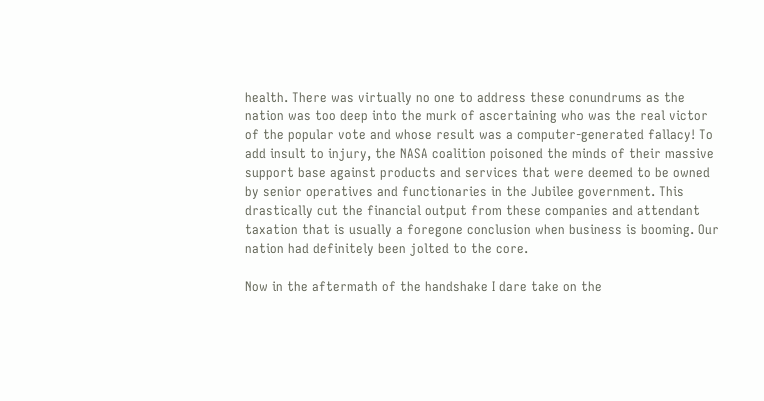health. There was virtually no one to address these conundrums as the nation was too deep into the murk of ascertaining who was the real victor of the popular vote and whose result was a computer-generated fallacy! To add insult to injury, the NASA coalition poisoned the minds of their massive support base against products and services that were deemed to be owned by senior operatives and functionaries in the Jubilee government. This drastically cut the financial output from these companies and attendant taxation that is usually a foregone conclusion when business is booming. Our nation had definitely been jolted to the core.

Now in the aftermath of the handshake I dare take on the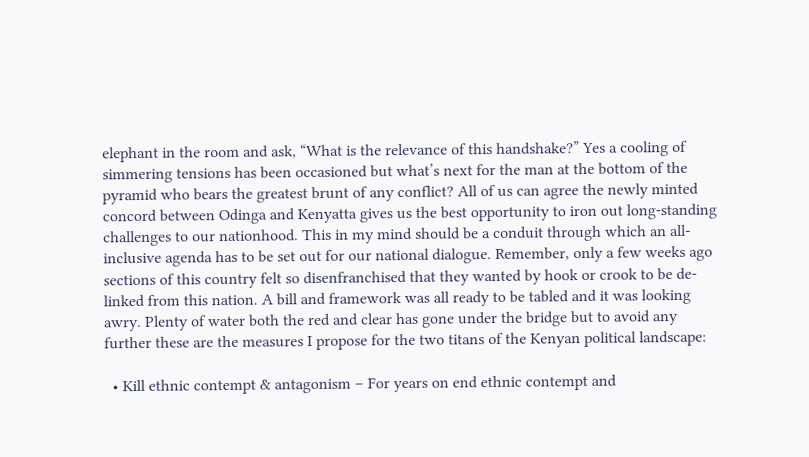elephant in the room and ask, “What is the relevance of this handshake?” Yes a cooling of simmering tensions has been occasioned but what’s next for the man at the bottom of the pyramid who bears the greatest brunt of any conflict? All of us can agree the newly minted concord between Odinga and Kenyatta gives us the best opportunity to iron out long-standing challenges to our nationhood. This in my mind should be a conduit through which an all-inclusive agenda has to be set out for our national dialogue. Remember, only a few weeks ago sections of this country felt so disenfranchised that they wanted by hook or crook to be de-linked from this nation. A bill and framework was all ready to be tabled and it was looking awry. Plenty of water both the red and clear has gone under the bridge but to avoid any further these are the measures I propose for the two titans of the Kenyan political landscape:

  • Kill ethnic contempt & antagonism – For years on end ethnic contempt and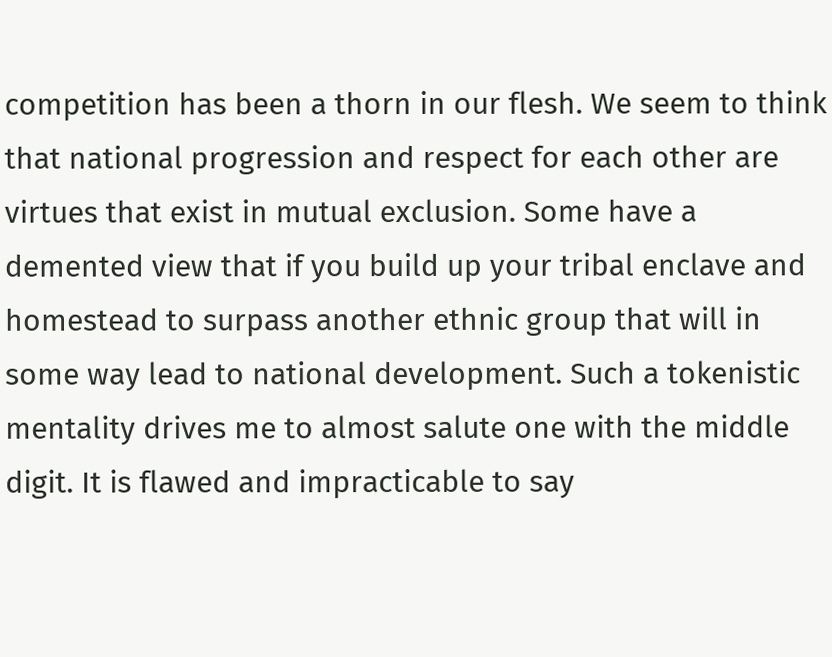competition has been a thorn in our flesh. We seem to think that national progression and respect for each other are virtues that exist in mutual exclusion. Some have a demented view that if you build up your tribal enclave and homestead to surpass another ethnic group that will in some way lead to national development. Such a tokenistic mentality drives me to almost salute one with the middle digit. It is flawed and impracticable to say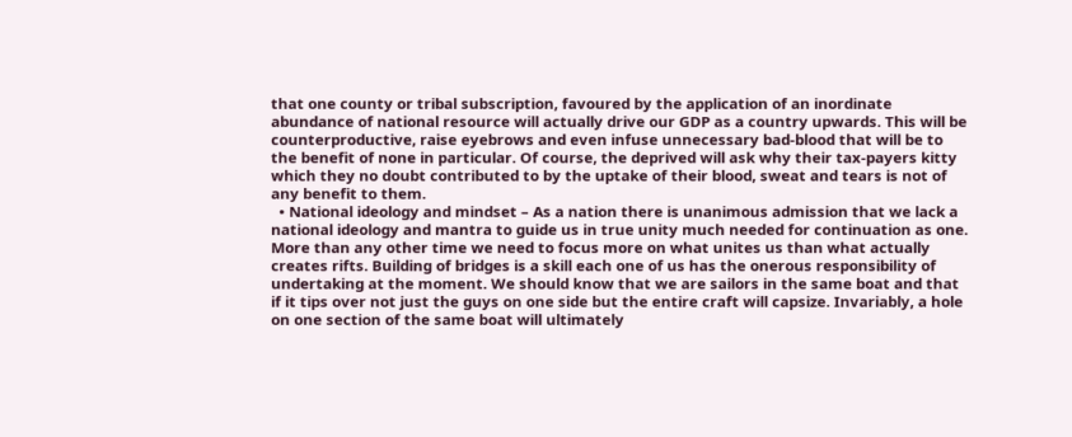that one county or tribal subscription, favoured by the application of an inordinate abundance of national resource will actually drive our GDP as a country upwards. This will be counterproductive, raise eyebrows and even infuse unnecessary bad-blood that will be to the benefit of none in particular. Of course, the deprived will ask why their tax-payers kitty which they no doubt contributed to by the uptake of their blood, sweat and tears is not of any benefit to them.
  • National ideology and mindset – As a nation there is unanimous admission that we lack a national ideology and mantra to guide us in true unity much needed for continuation as one. More than any other time we need to focus more on what unites us than what actually creates rifts. Building of bridges is a skill each one of us has the onerous responsibility of undertaking at the moment. We should know that we are sailors in the same boat and that if it tips over not just the guys on one side but the entire craft will capsize. Invariably, a hole on one section of the same boat will ultimately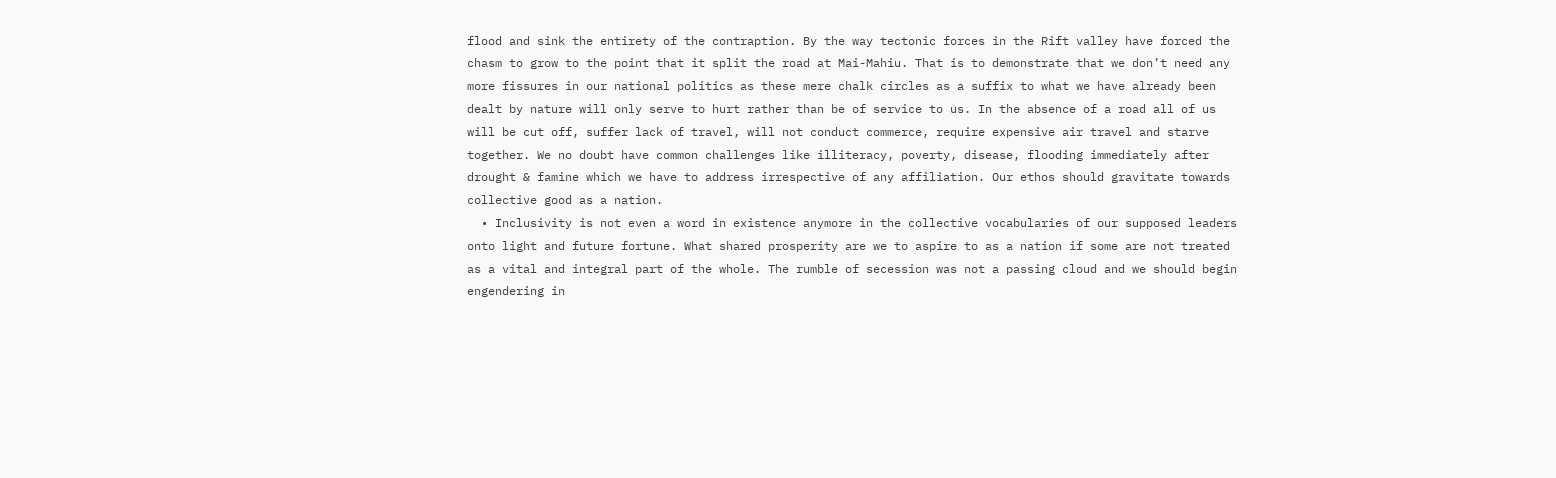flood and sink the entirety of the contraption. By the way tectonic forces in the Rift valley have forced the chasm to grow to the point that it split the road at Mai-Mahiu. That is to demonstrate that we don’t need any more fissures in our national politics as these mere chalk circles as a suffix to what we have already been dealt by nature will only serve to hurt rather than be of service to us. In the absence of a road all of us will be cut off, suffer lack of travel, will not conduct commerce, require expensive air travel and starve together. We no doubt have common challenges like illiteracy, poverty, disease, flooding immediately after drought & famine which we have to address irrespective of any affiliation. Our ethos should gravitate towards collective good as a nation.
  • Inclusivity is not even a word in existence anymore in the collective vocabularies of our supposed leaders onto light and future fortune. What shared prosperity are we to aspire to as a nation if some are not treated as a vital and integral part of the whole. The rumble of secession was not a passing cloud and we should begin engendering in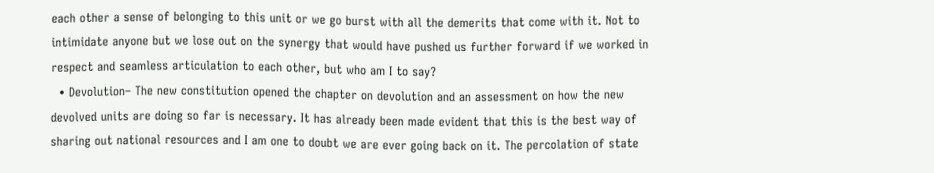each other a sense of belonging to this unit or we go burst with all the demerits that come with it. Not to intimidate anyone but we lose out on the synergy that would have pushed us further forward if we worked in respect and seamless articulation to each other, but who am I to say?
  • Devolution– The new constitution opened the chapter on devolution and an assessment on how the new devolved units are doing so far is necessary. It has already been made evident that this is the best way of sharing out national resources and I am one to doubt we are ever going back on it. The percolation of state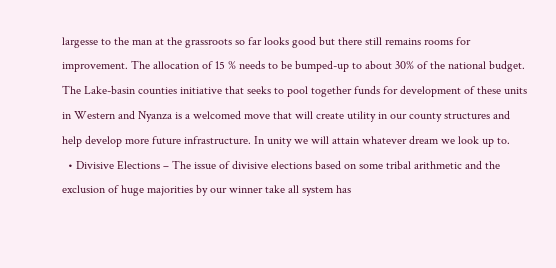largesse to the man at the grassroots so far looks good but there still remains rooms for improvement. The allocation of 15 % needs to be bumped-up to about 30% of the national budget. The Lake-basin counties initiative that seeks to pool together funds for development of these units in Western and Nyanza is a welcomed move that will create utility in our county structures and help develop more future infrastructure. In unity we will attain whatever dream we look up to.
  • Divisive Elections – The issue of divisive elections based on some tribal arithmetic and the exclusion of huge majorities by our winner take all system has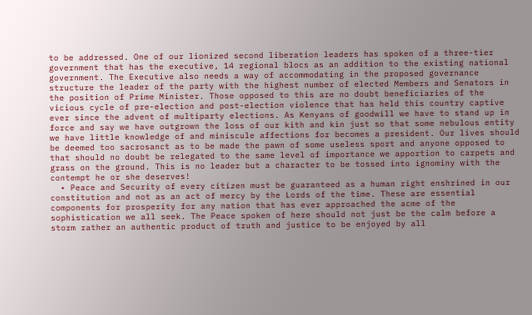to be addressed. One of our lionized second liberation leaders has spoken of a three-tier government that has the executive, 14 regional blocs as an addition to the existing national government. The Executive also needs a way of accommodating in the proposed governance structure the leader of the party with the highest number of elected Members and Senators in the position of Prime Minister. Those opposed to this are no doubt beneficiaries of the vicious cycle of pre-election and post-election violence that has held this country captive ever since the advent of multiparty elections. As Kenyans of goodwill we have to stand up in force and say we have outgrown the loss of our kith and kin just so that some nebulous entity we have little knowledge of and miniscule affections for becomes a president. Our lives should be deemed too sacrosanct as to be made the pawn of some useless sport and anyone opposed to that should no doubt be relegated to the same level of importance we apportion to carpets and grass on the ground. This is no leader but a character to be tossed into ignominy with the contempt he or she deserves!
  • Peace and Security of every citizen must be guaranteed as a human right enshrined in our constitution and not as an act of mercy by the Lords of the time. These are essential components for prosperity for any nation that has ever approached the acme of the sophistication we all seek. The Peace spoken of here should not just be the calm before a storm rather an authentic product of truth and justice to be enjoyed by all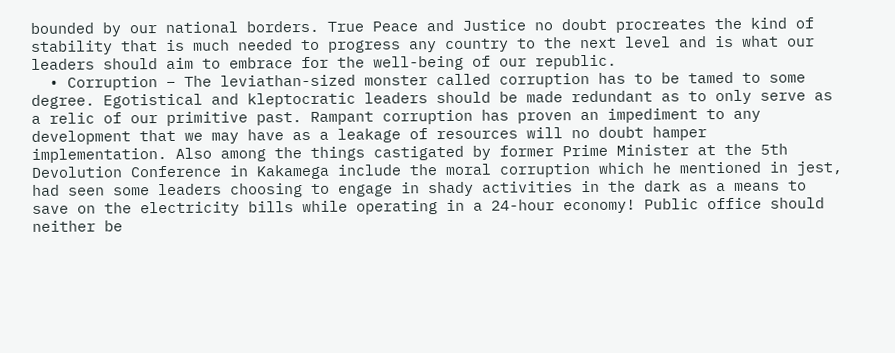bounded by our national borders. True Peace and Justice no doubt procreates the kind of stability that is much needed to progress any country to the next level and is what our leaders should aim to embrace for the well-being of our republic.
  • Corruption – The leviathan-sized monster called corruption has to be tamed to some degree. Egotistical and kleptocratic leaders should be made redundant as to only serve as a relic of our primitive past. Rampant corruption has proven an impediment to any development that we may have as a leakage of resources will no doubt hamper implementation. Also among the things castigated by former Prime Minister at the 5th Devolution Conference in Kakamega include the moral corruption which he mentioned in jest, had seen some leaders choosing to engage in shady activities in the dark as a means to save on the electricity bills while operating in a 24-hour economy! Public office should neither be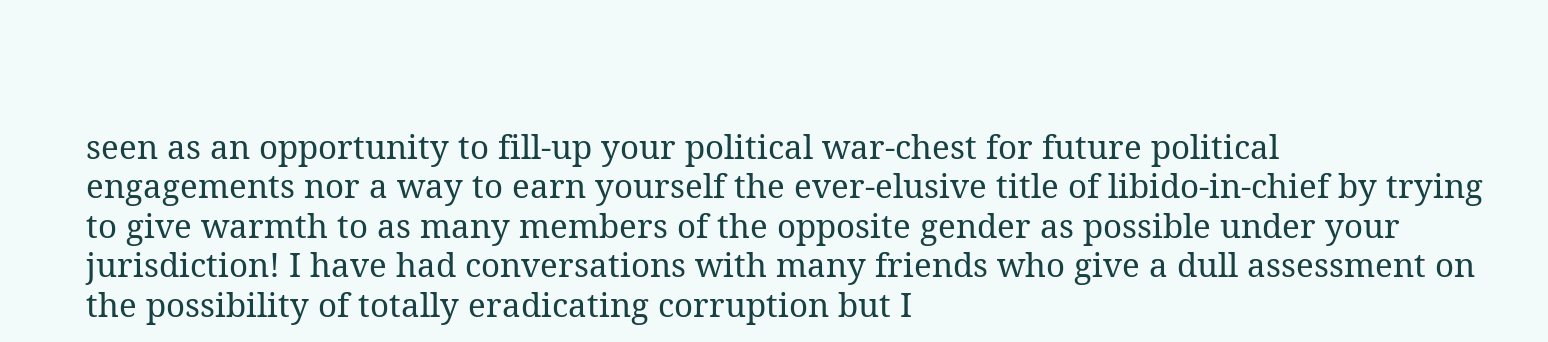seen as an opportunity to fill-up your political war-chest for future political engagements nor a way to earn yourself the ever-elusive title of libido-in-chief by trying to give warmth to as many members of the opposite gender as possible under your jurisdiction! I have had conversations with many friends who give a dull assessment on the possibility of totally eradicating corruption but I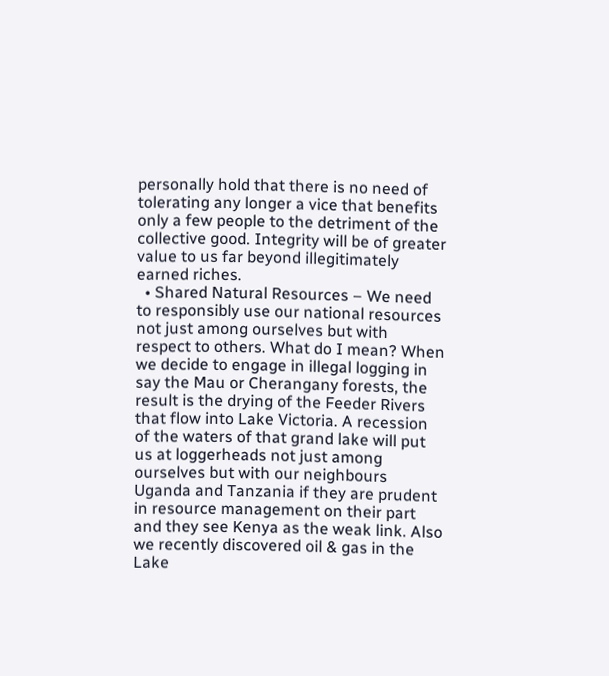personally hold that there is no need of tolerating any longer a vice that benefits only a few people to the detriment of the collective good. Integrity will be of greater value to us far beyond illegitimately earned riches.
  • Shared Natural Resources – We need to responsibly use our national resources not just among ourselves but with respect to others. What do I mean? When we decide to engage in illegal logging in say the Mau or Cherangany forests, the result is the drying of the Feeder Rivers that flow into Lake Victoria. A recession of the waters of that grand lake will put us at loggerheads not just among ourselves but with our neighbours Uganda and Tanzania if they are prudent in resource management on their part and they see Kenya as the weak link. Also we recently discovered oil & gas in the Lake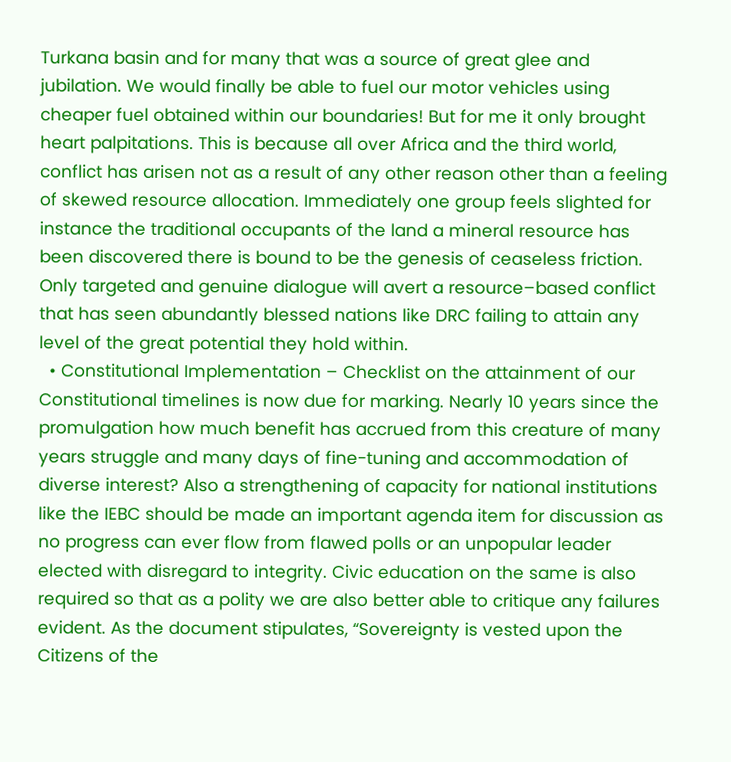Turkana basin and for many that was a source of great glee and jubilation. We would finally be able to fuel our motor vehicles using cheaper fuel obtained within our boundaries! But for me it only brought heart palpitations. This is because all over Africa and the third world, conflict has arisen not as a result of any other reason other than a feeling of skewed resource allocation. Immediately one group feels slighted for instance the traditional occupants of the land a mineral resource has been discovered there is bound to be the genesis of ceaseless friction. Only targeted and genuine dialogue will avert a resource–based conflict that has seen abundantly blessed nations like DRC failing to attain any level of the great potential they hold within.
  • Constitutional Implementation – Checklist on the attainment of our Constitutional timelines is now due for marking. Nearly 10 years since the promulgation how much benefit has accrued from this creature of many years struggle and many days of fine-tuning and accommodation of diverse interest? Also a strengthening of capacity for national institutions like the IEBC should be made an important agenda item for discussion as no progress can ever flow from flawed polls or an unpopular leader elected with disregard to integrity. Civic education on the same is also required so that as a polity we are also better able to critique any failures evident. As the document stipulates, “Sovereignty is vested upon the Citizens of the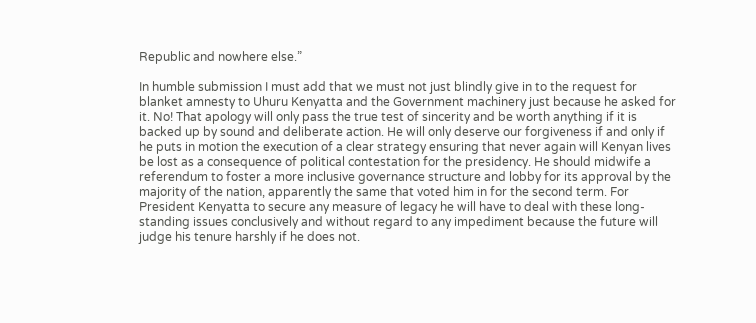Republic and nowhere else.”

In humble submission I must add that we must not just blindly give in to the request for blanket amnesty to Uhuru Kenyatta and the Government machinery just because he asked for it. No! That apology will only pass the true test of sincerity and be worth anything if it is backed up by sound and deliberate action. He will only deserve our forgiveness if and only if he puts in motion the execution of a clear strategy ensuring that never again will Kenyan lives be lost as a consequence of political contestation for the presidency. He should midwife a referendum to foster a more inclusive governance structure and lobby for its approval by the majority of the nation, apparently the same that voted him in for the second term. For President Kenyatta to secure any measure of legacy he will have to deal with these long-standing issues conclusively and without regard to any impediment because the future will judge his tenure harshly if he does not.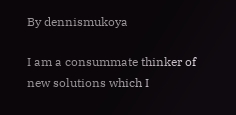By dennismukoya

I am a consummate thinker of new solutions which I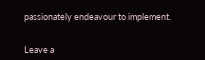passionately endeavour to implement.


Leave a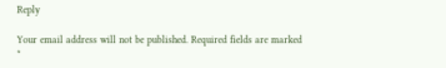Reply

Your email address will not be published. Required fields are marked *